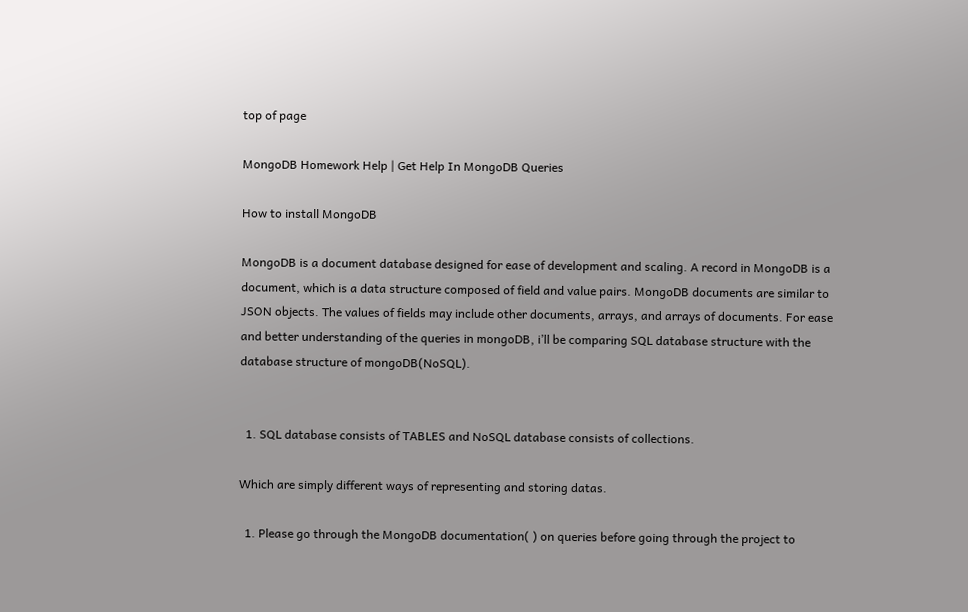top of page

MongoDB Homework Help | Get Help In MongoDB Queries

How to install MongoDB

MongoDB is a document database designed for ease of development and scaling. A record in MongoDB is a document, which is a data structure composed of field and value pairs. MongoDB documents are similar to JSON objects. The values of fields may include other documents, arrays, and arrays of documents. For ease and better understanding of the queries in mongoDB, i’ll be comparing SQL database structure with the database structure of mongoDB(NoSQL).


  1. SQL database consists of TABLES and NoSQL database consists of collections.

Which are simply different ways of representing and storing datas.

  1. Please go through the MongoDB documentation( ) on queries before going through the project to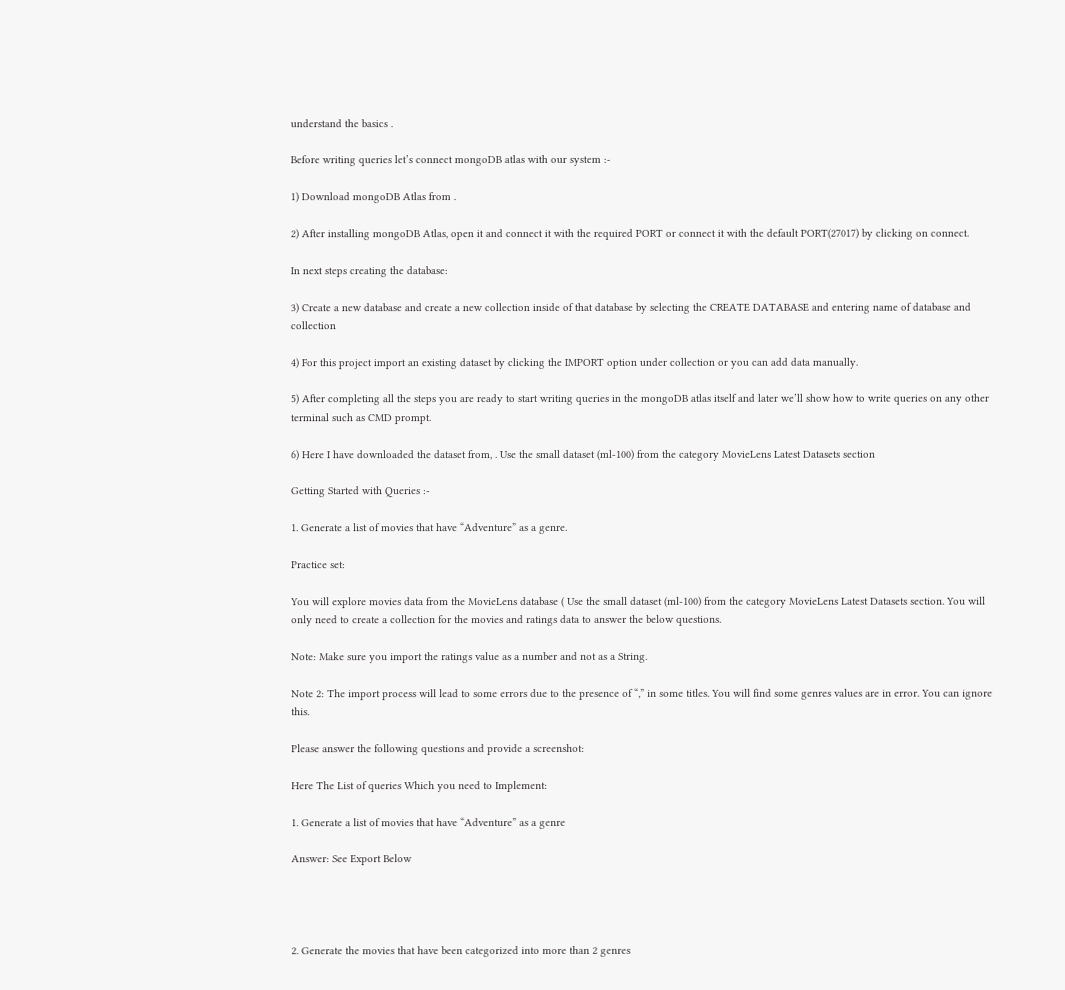understand the basics .

Before writing queries let’s connect mongoDB atlas with our system :-

1) Download mongoDB Atlas from .

2) After installing mongoDB Atlas, open it and connect it with the required PORT or connect it with the default PORT(27017) by clicking on connect.

In next steps creating the database:

3) Create a new database and create a new collection inside of that database by selecting the CREATE DATABASE and entering name of database and collection

4) For this project import an existing dataset by clicking the IMPORT option under collection or you can add data manually.

5) After completing all the steps you are ready to start writing queries in the mongoDB atlas itself and later we’ll show how to write queries on any other terminal such as CMD prompt.

6) Here I have downloaded the dataset from, . Use the small dataset (ml-100) from the category MovieLens Latest Datasets section

Getting Started with Queries :-

1. Generate a list of movies that have “Adventure” as a genre.

Practice set:

You will explore movies data from the MovieLens database ( Use the small dataset (ml-100) from the category MovieLens Latest Datasets section. You will only need to create a collection for the movies and ratings data to answer the below questions.

Note: Make sure you import the ratings value as a number and not as a String.

Note 2: The import process will lead to some errors due to the presence of “,” in some titles. You will find some genres values are in error. You can ignore this.

Please answer the following questions and provide a screenshot:

Here The List of queries Which you need to Implement:

1. Generate a list of movies that have “Adventure” as a genre

Answer: See Export Below




2. Generate the movies that have been categorized into more than 2 genres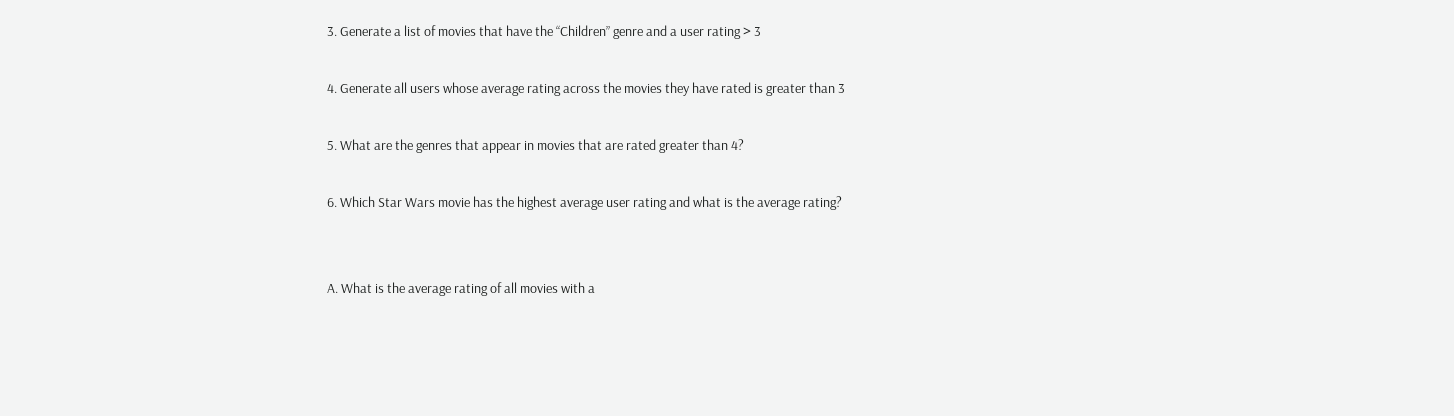3. Generate a list of movies that have the “Children” genre and a user rating > 3

4. Generate all users whose average rating across the movies they have rated is greater than 3

5. What are the genres that appear in movies that are rated greater than 4?

6. Which Star Wars movie has the highest average user rating and what is the average rating?


A. What is the average rating of all movies with a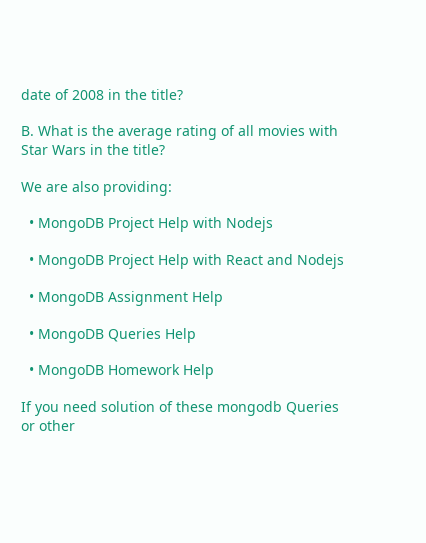date of 2008 in the title?

B. What is the average rating of all movies with Star Wars in the title?

We are also providing:

  • MongoDB Project Help with Nodejs

  • MongoDB Project Help with React and Nodejs

  • MongoDB Assignment Help

  • MongoDB Queries Help

  • MongoDB Homework Help

If you need solution of these mongodb Queries or other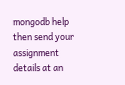mongodb help then send your assignment details at an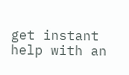get instant help with an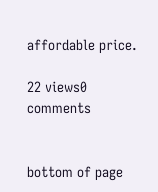affordable price.

22 views0 comments


bottom of page